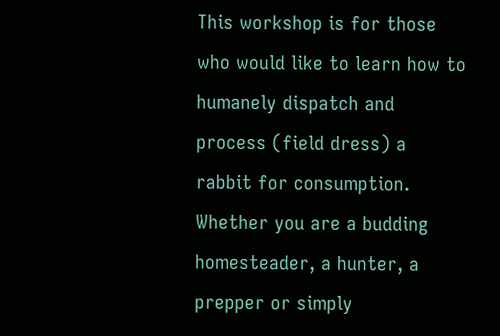This workshop is for those who would like to learn how to humanely dispatch and process (field dress) a rabbit for consumption. Whether you are a budding homesteader, a hunter, a prepper or simply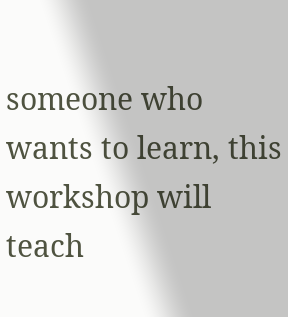someone who wants to learn, this workshop will teach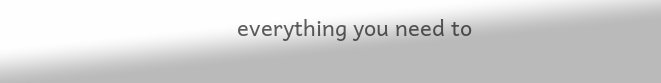everything you need to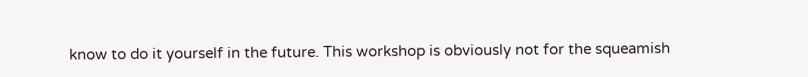know to do it yourself in the future. This workshop is obviously not for the squeamish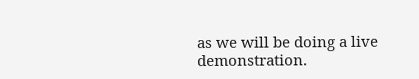as we will be doing a live demonstration.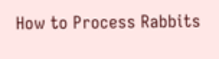How to Process Rabbits